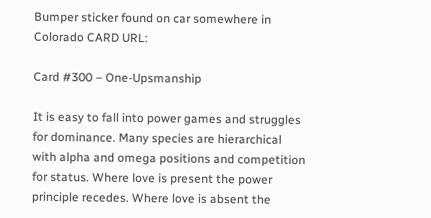Bumper sticker found on car somewhere in Colorado CARD URL:

Card #300 – One-Upsmanship

It is easy to fall into power games and struggles for dominance. Many species are hierarchical with alpha and omega positions and competition for status. Where love is present the power principle recedes. Where love is absent the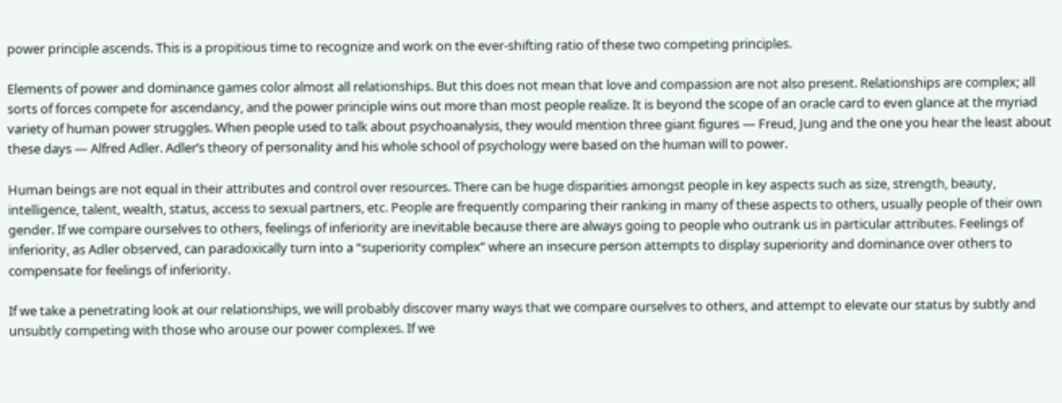power principle ascends. This is a propitious time to recognize and work on the ever-shifting ratio of these two competing principles.

Elements of power and dominance games color almost all relationships. But this does not mean that love and compassion are not also present. Relationships are complex; all sorts of forces compete for ascendancy, and the power principle wins out more than most people realize. It is beyond the scope of an oracle card to even glance at the myriad variety of human power struggles. When people used to talk about psychoanalysis, they would mention three giant figures — Freud, Jung and the one you hear the least about these days — Alfred Adler. Adler’s theory of personality and his whole school of psychology were based on the human will to power.

Human beings are not equal in their attributes and control over resources. There can be huge disparities amongst people in key aspects such as size, strength, beauty, intelligence, talent, wealth, status, access to sexual partners, etc. People are frequently comparing their ranking in many of these aspects to others, usually people of their own gender. If we compare ourselves to others, feelings of inferiority are inevitable because there are always going to people who outrank us in particular attributes. Feelings of inferiority, as Adler observed, can paradoxically turn into a “superiority complex” where an insecure person attempts to display superiority and dominance over others to compensate for feelings of inferiority.

If we take a penetrating look at our relationships, we will probably discover many ways that we compare ourselves to others, and attempt to elevate our status by subtly and unsubtly competing with those who arouse our power complexes. If we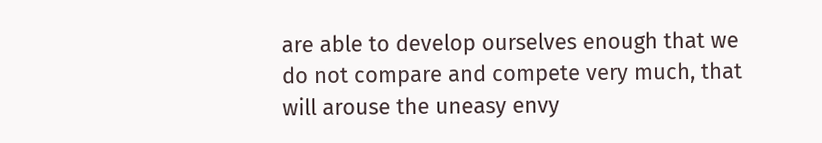are able to develop ourselves enough that we do not compare and compete very much, that will arouse the uneasy envy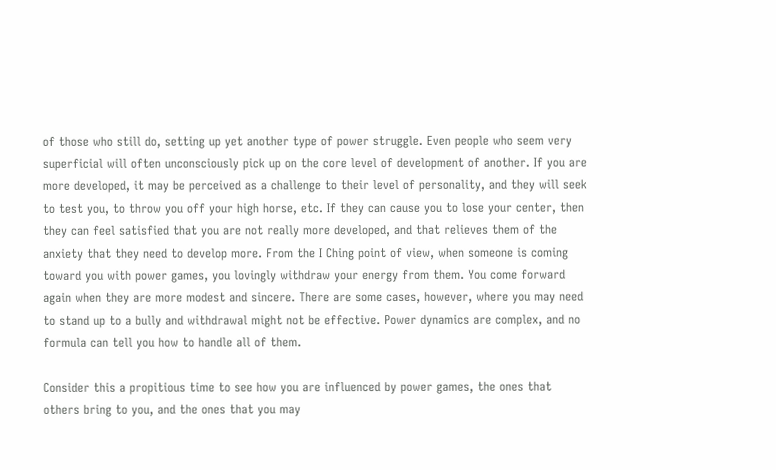of those who still do, setting up yet another type of power struggle. Even people who seem very superficial will often unconsciously pick up on the core level of development of another. If you are more developed, it may be perceived as a challenge to their level of personality, and they will seek to test you, to throw you off your high horse, etc. If they can cause you to lose your center, then they can feel satisfied that you are not really more developed, and that relieves them of the anxiety that they need to develop more. From the I Ching point of view, when someone is coming toward you with power games, you lovingly withdraw your energy from them. You come forward again when they are more modest and sincere. There are some cases, however, where you may need to stand up to a bully and withdrawal might not be effective. Power dynamics are complex, and no formula can tell you how to handle all of them.

Consider this a propitious time to see how you are influenced by power games, the ones that others bring to you, and the ones that you may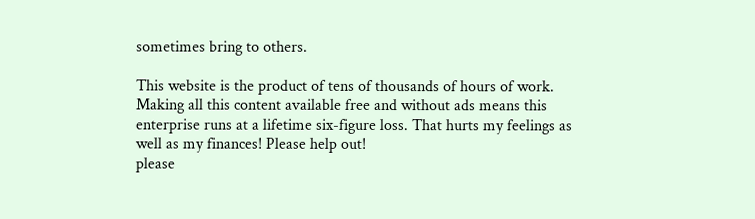sometimes bring to others.

This website is the product of tens of thousands of hours of work. Making all this content available free and without ads means this enterprise runs at a lifetime six-figure loss. That hurts my feelings as well as my finances! Please help out!
please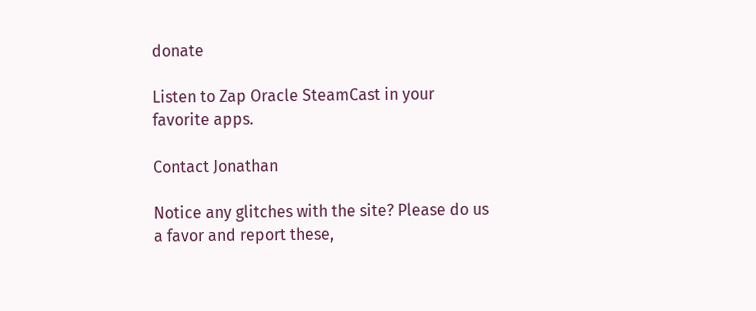donate

Listen to Zap Oracle SteamCast in your favorite apps.

Contact Jonathan

Notice any glitches with the site? Please do us a favor and report these,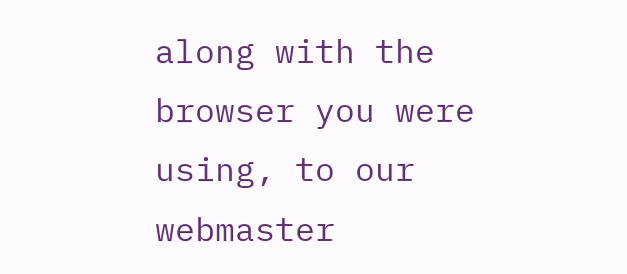along with the browser you were using, to our webmaster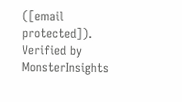([email protected]).
Verified by MonsterInsights